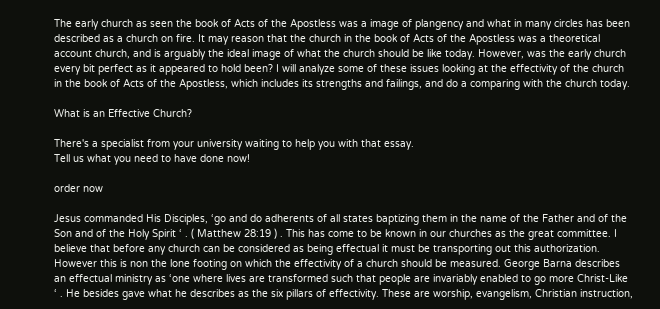The early church as seen the book of Acts of the Apostless was a image of plangency and what in many circles has been described as a church on fire. It may reason that the church in the book of Acts of the Apostless was a theoretical account church, and is arguably the ideal image of what the church should be like today. However, was the early church every bit perfect as it appeared to hold been? I will analyze some of these issues looking at the effectivity of the church in the book of Acts of the Apostless, which includes its strengths and failings, and do a comparing with the church today.

What is an Effective Church?

There's a specialist from your university waiting to help you with that essay.
Tell us what you need to have done now!

order now

Jesus commanded His Disciples, ‘go and do adherents of all states baptizing them in the name of the Father and of the Son and of the Holy Spirit ‘ . ( Matthew 28:19 ) . This has come to be known in our churches as the great committee. I believe that before any church can be considered as being effectual it must be transporting out this authorization. However this is non the lone footing on which the effectivity of a church should be measured. George Barna describes an effectual ministry as ‘one where lives are transformed such that people are invariably enabled to go more Christ-Like ‘ . He besides gave what he describes as the six pillars of effectivity. These are worship, evangelism, Christian instruction,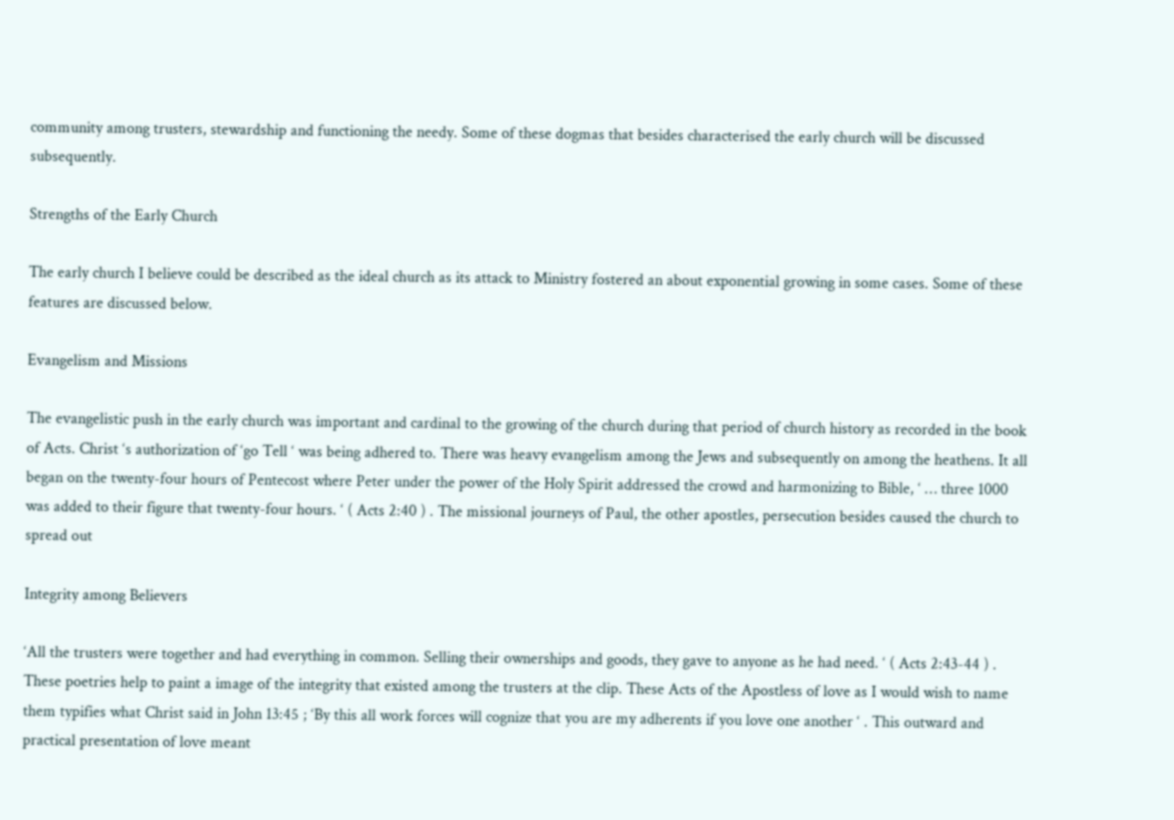community among trusters, stewardship and functioning the needy. Some of these dogmas that besides characterised the early church will be discussed subsequently.

Strengths of the Early Church

The early church I believe could be described as the ideal church as its attack to Ministry fostered an about exponential growing in some cases. Some of these features are discussed below.

Evangelism and Missions

The evangelistic push in the early church was important and cardinal to the growing of the church during that period of church history as recorded in the book of Acts. Christ ‘s authorization of ‘go Tell ‘ was being adhered to. There was heavy evangelism among the Jews and subsequently on among the heathens. It all began on the twenty-four hours of Pentecost where Peter under the power of the Holy Spirit addressed the crowd and harmonizing to Bible, ‘ … three 1000 was added to their figure that twenty-four hours. ‘ ( Acts 2:40 ) . The missional journeys of Paul, the other apostles, persecution besides caused the church to spread out

Integrity among Believers

‘All the trusters were together and had everything in common. Selling their ownerships and goods, they gave to anyone as he had need. ‘ ( Acts 2:43-44 ) . These poetries help to paint a image of the integrity that existed among the trusters at the clip. These Acts of the Apostless of love as I would wish to name them typifies what Christ said in John 13:45 ; ‘By this all work forces will cognize that you are my adherents if you love one another ‘ . This outward and practical presentation of love meant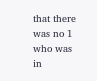that there was no 1 who was in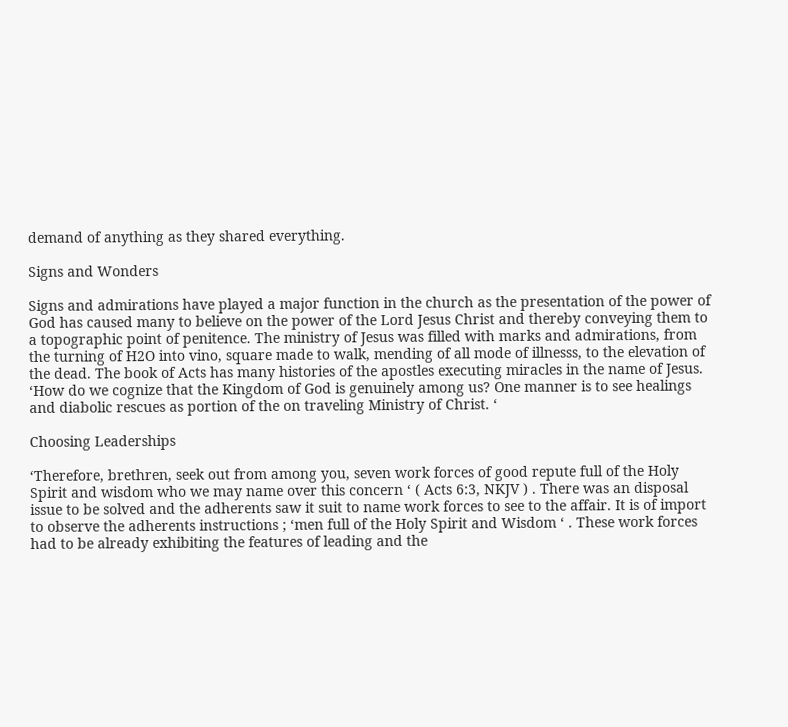demand of anything as they shared everything.

Signs and Wonders

Signs and admirations have played a major function in the church as the presentation of the power of God has caused many to believe on the power of the Lord Jesus Christ and thereby conveying them to a topographic point of penitence. The ministry of Jesus was filled with marks and admirations, from the turning of H2O into vino, square made to walk, mending of all mode of illnesss, to the elevation of the dead. The book of Acts has many histories of the apostles executing miracles in the name of Jesus. ‘How do we cognize that the Kingdom of God is genuinely among us? One manner is to see healings and diabolic rescues as portion of the on traveling Ministry of Christ. ‘

Choosing Leaderships

‘Therefore, brethren, seek out from among you, seven work forces of good repute full of the Holy Spirit and wisdom who we may name over this concern ‘ ( Acts 6:3, NKJV ) . There was an disposal issue to be solved and the adherents saw it suit to name work forces to see to the affair. It is of import to observe the adherents instructions ; ‘men full of the Holy Spirit and Wisdom ‘ . These work forces had to be already exhibiting the features of leading and the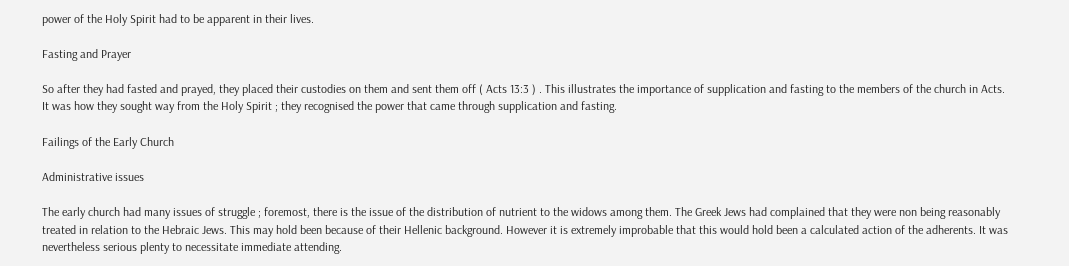power of the Holy Spirit had to be apparent in their lives.

Fasting and Prayer

So after they had fasted and prayed, they placed their custodies on them and sent them off ( Acts 13:3 ) . This illustrates the importance of supplication and fasting to the members of the church in Acts. It was how they sought way from the Holy Spirit ; they recognised the power that came through supplication and fasting.

Failings of the Early Church

Administrative issues

The early church had many issues of struggle ; foremost, there is the issue of the distribution of nutrient to the widows among them. The Greek Jews had complained that they were non being reasonably treated in relation to the Hebraic Jews. This may hold been because of their Hellenic background. However it is extremely improbable that this would hold been a calculated action of the adherents. It was nevertheless serious plenty to necessitate immediate attending.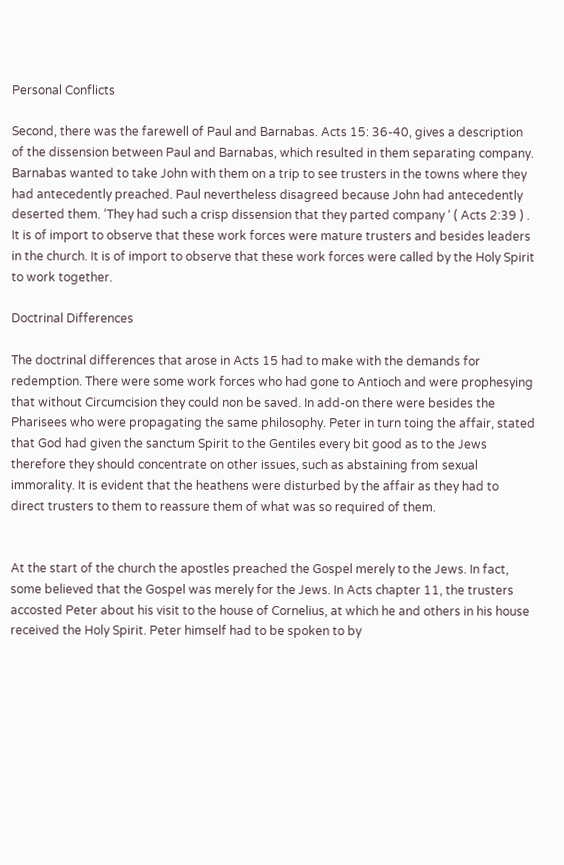Personal Conflicts

Second, there was the farewell of Paul and Barnabas. Acts 15: 36-40, gives a description of the dissension between Paul and Barnabas, which resulted in them separating company. Barnabas wanted to take John with them on a trip to see trusters in the towns where they had antecedently preached. Paul nevertheless disagreed because John had antecedently deserted them. ‘They had such a crisp dissension that they parted company ‘ ( Acts 2:39 ) . It is of import to observe that these work forces were mature trusters and besides leaders in the church. It is of import to observe that these work forces were called by the Holy Spirit to work together.

Doctrinal Differences

The doctrinal differences that arose in Acts 15 had to make with the demands for redemption. There were some work forces who had gone to Antioch and were prophesying that without Circumcision they could non be saved. In add-on there were besides the Pharisees who were propagating the same philosophy. Peter in turn toing the affair, stated that God had given the sanctum Spirit to the Gentiles every bit good as to the Jews therefore they should concentrate on other issues, such as abstaining from sexual immorality. It is evident that the heathens were disturbed by the affair as they had to direct trusters to them to reassure them of what was so required of them.


At the start of the church the apostles preached the Gospel merely to the Jews. In fact, some believed that the Gospel was merely for the Jews. In Acts chapter 11, the trusters accosted Peter about his visit to the house of Cornelius, at which he and others in his house received the Holy Spirit. Peter himself had to be spoken to by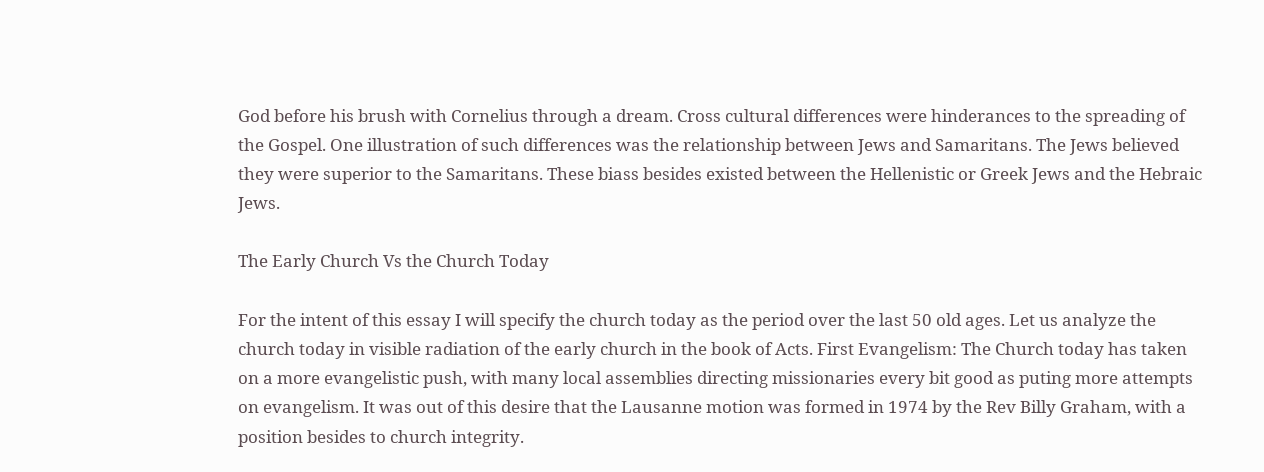God before his brush with Cornelius through a dream. Cross cultural differences were hinderances to the spreading of the Gospel. One illustration of such differences was the relationship between Jews and Samaritans. The Jews believed they were superior to the Samaritans. These biass besides existed between the Hellenistic or Greek Jews and the Hebraic Jews.

The Early Church Vs the Church Today

For the intent of this essay I will specify the church today as the period over the last 50 old ages. Let us analyze the church today in visible radiation of the early church in the book of Acts. First Evangelism: The Church today has taken on a more evangelistic push, with many local assemblies directing missionaries every bit good as puting more attempts on evangelism. It was out of this desire that the Lausanne motion was formed in 1974 by the Rev Billy Graham, with a position besides to church integrity.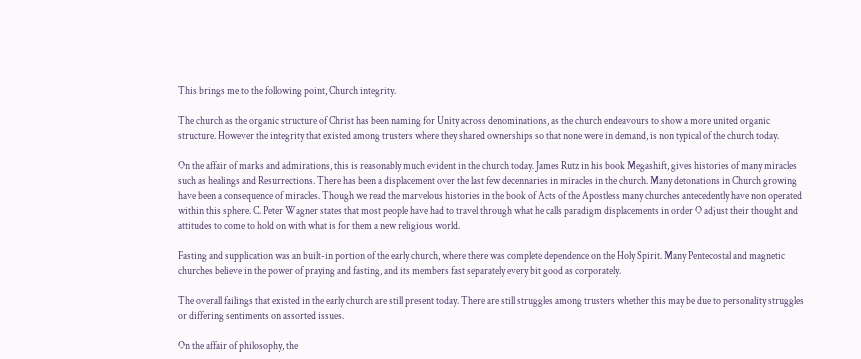This brings me to the following point, Church integrity.

The church as the organic structure of Christ has been naming for Unity across denominations, as the church endeavours to show a more united organic structure. However the integrity that existed among trusters where they shared ownerships so that none were in demand, is non typical of the church today.

On the affair of marks and admirations, this is reasonably much evident in the church today. James Rutz in his book Megashift, gives histories of many miracles such as healings and Resurrections. There has been a displacement over the last few decennaries in miracles in the church. Many detonations in Church growing have been a consequence of miracles. Though we read the marvelous histories in the book of Acts of the Apostless many churches antecedently have non operated within this sphere. C. Peter Wagner states that most people have had to travel through what he calls paradigm displacements in order O adjust their thought and attitudes to come to hold on with what is for them a new religious world.

Fasting and supplication was an built-in portion of the early church, where there was complete dependence on the Holy Spirit. Many Pentecostal and magnetic churches believe in the power of praying and fasting, and its members fast separately every bit good as corporately.

The overall failings that existed in the early church are still present today. There are still struggles among trusters whether this may be due to personality struggles or differing sentiments on assorted issues.

On the affair of philosophy, the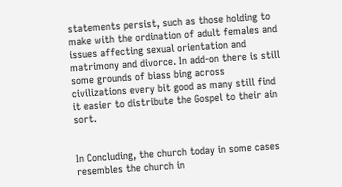statements persist, such as those holding to make with the ordination of adult females and issues affecting sexual orientation and matrimony and divorce. In add-on there is still some grounds of biass bing across civilizations every bit good as many still find it easier to distribute the Gospel to their ain sort.


In Concluding, the church today in some cases resembles the church in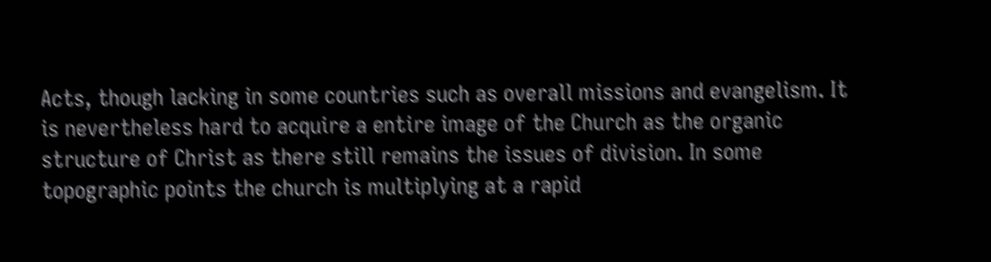Acts, though lacking in some countries such as overall missions and evangelism. It is nevertheless hard to acquire a entire image of the Church as the organic structure of Christ as there still remains the issues of division. In some topographic points the church is multiplying at a rapid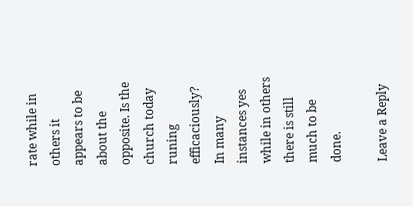rate while in others it appears to be about the opposite. Is the church today runing efficaciously? In many instances yes while in others there is still much to be done.

Leave a Reply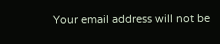Your email address will not be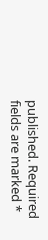published. Required fields are marked *